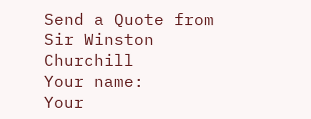Send a Quote from Sir Winston Churchill
Your name:
Your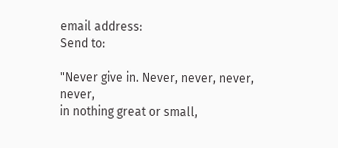email address:
Send to:

"Never give in. Never, never, never, never,
in nothing great or small,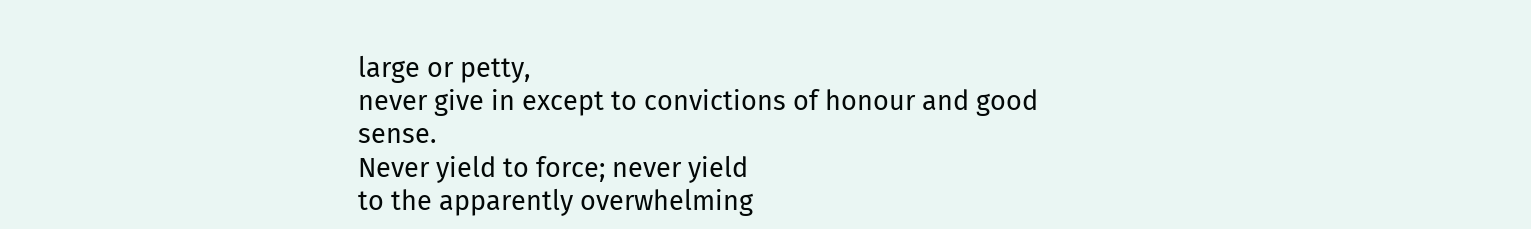large or petty,
never give in except to convictions of honour and good sense.
Never yield to force; never yield
to the apparently overwhelming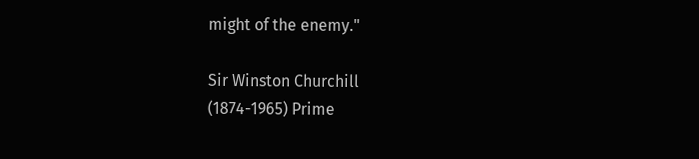might of the enemy."

Sir Winston Churchill
(1874-1965) Prime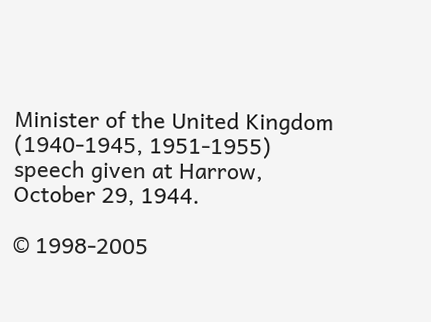Minister of the United Kingdom (1940-1945, 1951-1955)
speech given at Harrow, October 29, 1944.

© 1998-2005